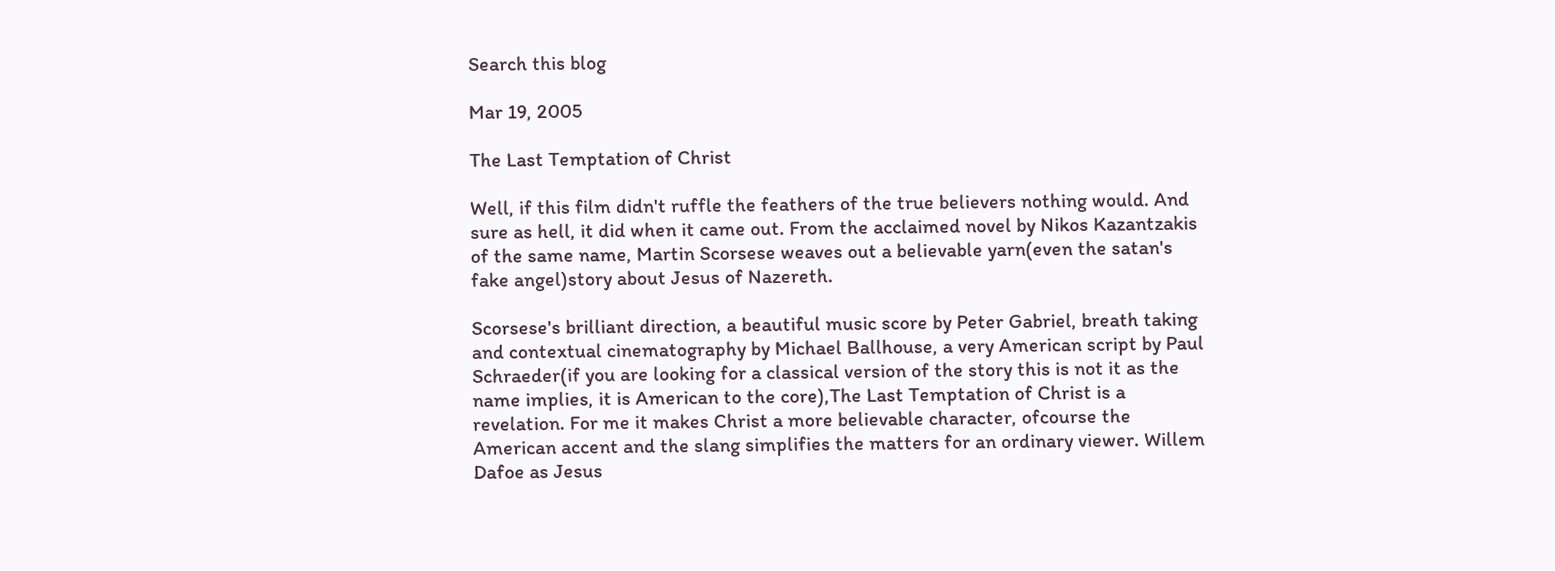Search this blog

Mar 19, 2005

The Last Temptation of Christ

Well, if this film didn't ruffle the feathers of the true believers nothing would. And sure as hell, it did when it came out. From the acclaimed novel by Nikos Kazantzakis of the same name, Martin Scorsese weaves out a believable yarn(even the satan's fake angel)story about Jesus of Nazereth.

Scorsese's brilliant direction, a beautiful music score by Peter Gabriel, breath taking and contextual cinematography by Michael Ballhouse, a very American script by Paul Schraeder(if you are looking for a classical version of the story this is not it as the name implies, it is American to the core),The Last Temptation of Christ is a revelation. For me it makes Christ a more believable character, ofcourse the American accent and the slang simplifies the matters for an ordinary viewer. Willem Dafoe as Jesus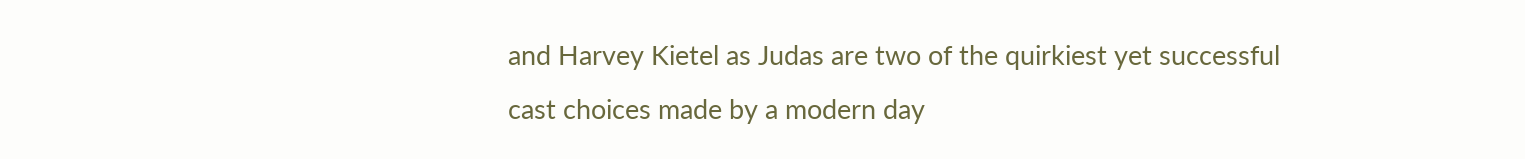and Harvey Kietel as Judas are two of the quirkiest yet successful cast choices made by a modern day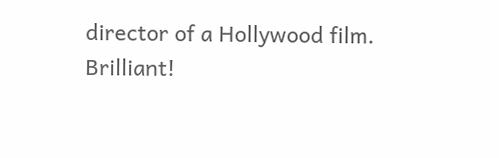director of a Hollywood film. Brilliant!